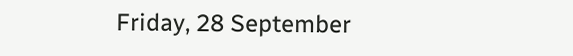Friday, 28 September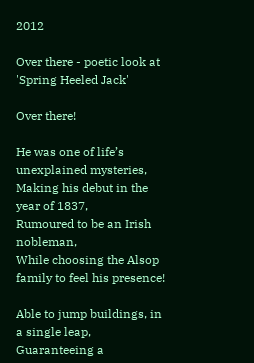2012

Over there - poetic look at 'Spring Heeled Jack'

Over there!

He was one of life’s unexplained mysteries,
Making his debut in the year of 1837,
Rumoured to be an Irish nobleman,
While choosing the Alsop family to feel his presence!

Able to jump buildings, in a single leap,
Guaranteeing a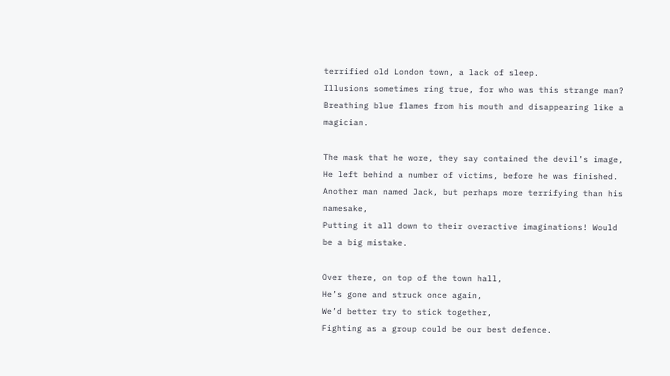terrified old London town, a lack of sleep.
Illusions sometimes ring true, for who was this strange man?
Breathing blue flames from his mouth and disappearing like a magician.

The mask that he wore, they say contained the devil’s image,
He left behind a number of victims, before he was finished.
Another man named Jack, but perhaps more terrifying than his namesake,
Putting it all down to their overactive imaginations! Would be a big mistake.

Over there, on top of the town hall,
He’s gone and struck once again,
We’d better try to stick together,
Fighting as a group could be our best defence.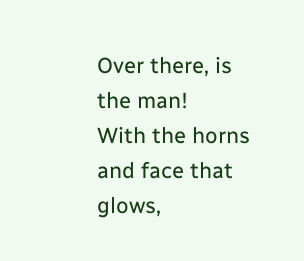Over there, is the man!
With the horns and face that glows,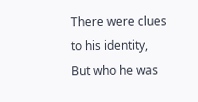There were clues to his identity,
But who he was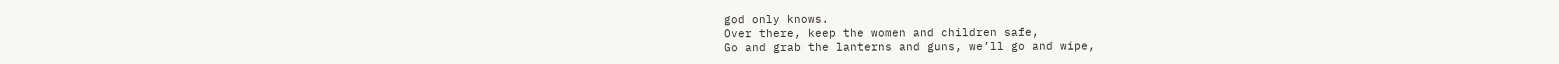god only knows.
Over there, keep the women and children safe,
Go and grab the lanterns and guns, we’ll go and wipe,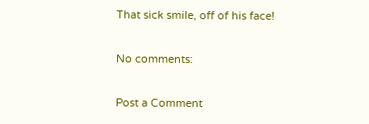That sick smile, off of his face!

No comments:

Post a Comment